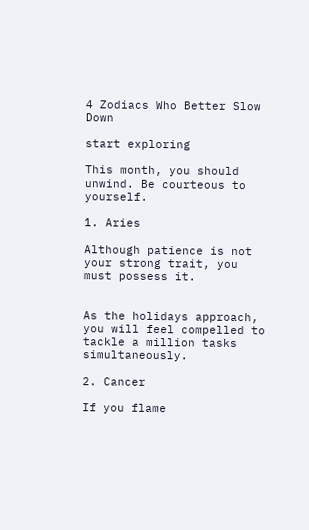4 Zodiacs Who Better Slow Down

start exploring

This month, you should unwind. Be courteous to yourself.

1. Aries

Although patience is not your strong trait, you must possess it.


As the holidays approach, you will feel compelled to tackle a million tasks simultaneously.

2. Cancer

If you flame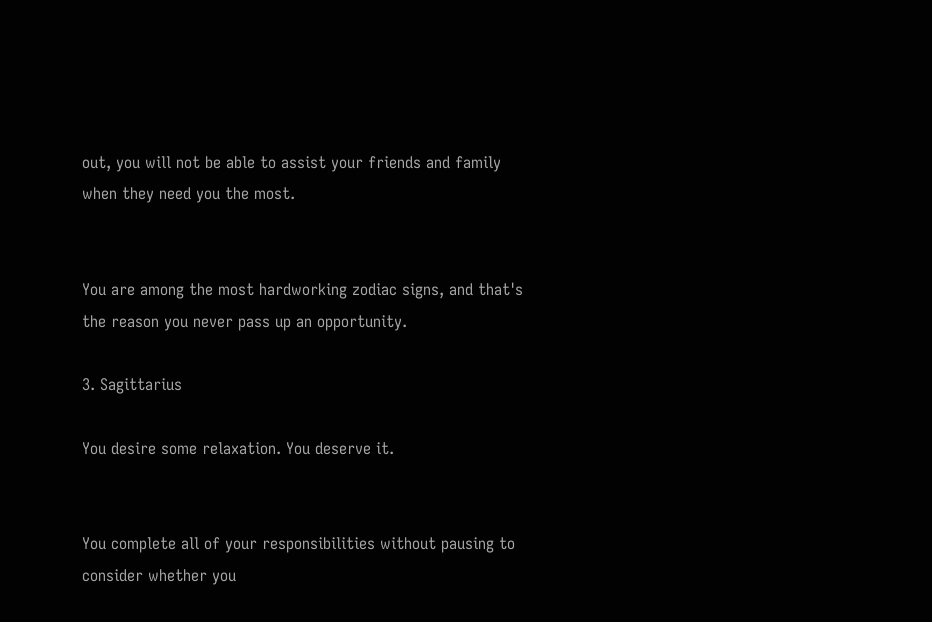out, you will not be able to assist your friends and family when they need you the most.


You are among the most hardworking zodiac signs, and that's the reason you never pass up an opportunity.

3. Sagittarius

You desire some relaxation. You deserve it.


You complete all of your responsibilities without pausing to consider whether you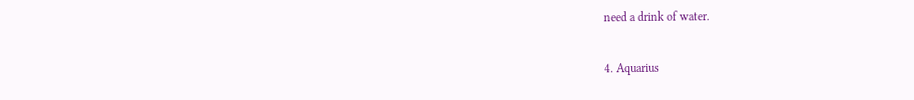need a drink of water.

4. Aquarius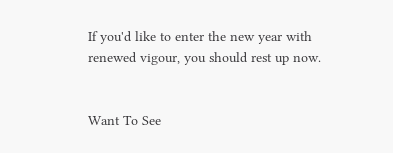If you'd like to enter the new year with renewed vigour, you should rest up now.


Want To See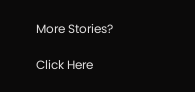More Stories?

Click Here